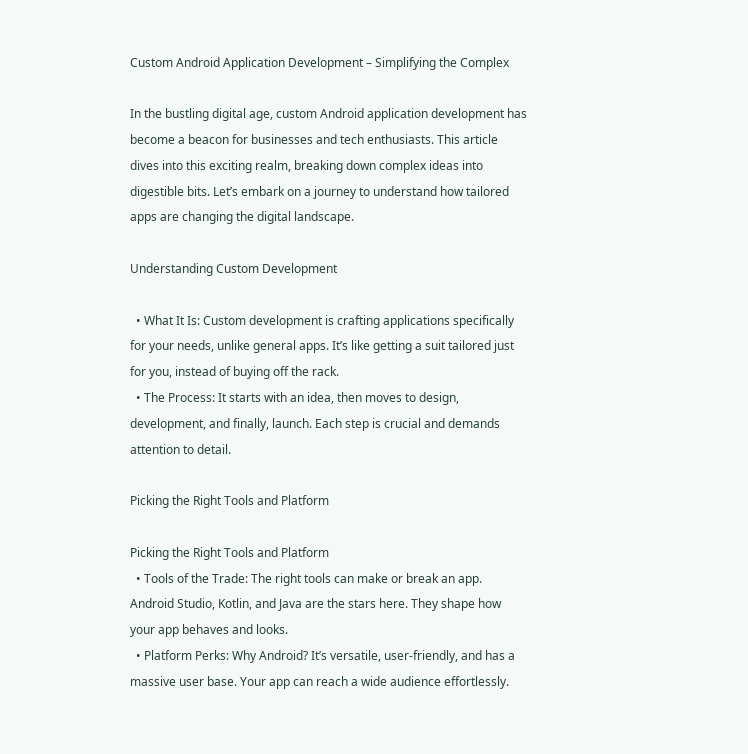Custom Android Application Development – Simplifying the Complex

In the bustling digital age, custom Android application development has become a beacon for businesses and tech enthusiasts. This article dives into this exciting realm, breaking down complex ideas into digestible bits. Let’s embark on a journey to understand how tailored apps are changing the digital landscape.

Understanding Custom Development

  • What It Is: Custom development is crafting applications specifically for your needs, unlike general apps. It’s like getting a suit tailored just for you, instead of buying off the rack.
  • The Process: It starts with an idea, then moves to design, development, and finally, launch. Each step is crucial and demands attention to detail.

Picking the Right Tools and Platform

Picking the Right Tools and Platform
  • Tools of the Trade: The right tools can make or break an app. Android Studio, Kotlin, and Java are the stars here. They shape how your app behaves and looks.
  • Platform Perks: Why Android? It’s versatile, user-friendly, and has a massive user base. Your app can reach a wide audience effortlessly.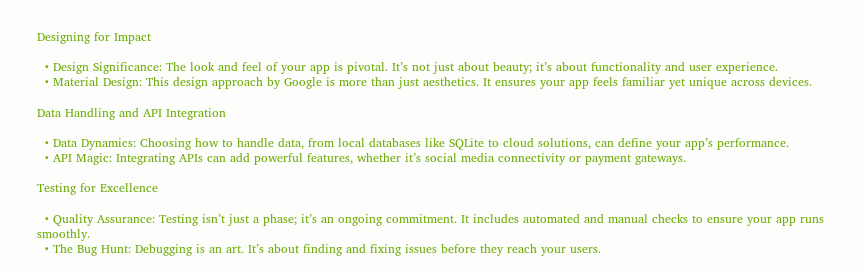Designing for Impact

  • Design Significance: The look and feel of your app is pivotal. It’s not just about beauty; it’s about functionality and user experience.
  • Material Design: This design approach by Google is more than just aesthetics. It ensures your app feels familiar yet unique across devices.

Data Handling and API Integration

  • Data Dynamics: Choosing how to handle data, from local databases like SQLite to cloud solutions, can define your app’s performance.
  • API Magic: Integrating APIs can add powerful features, whether it’s social media connectivity or payment gateways.

Testing for Excellence

  • Quality Assurance: Testing isn’t just a phase; it’s an ongoing commitment. It includes automated and manual checks to ensure your app runs smoothly.
  • The Bug Hunt: Debugging is an art. It’s about finding and fixing issues before they reach your users.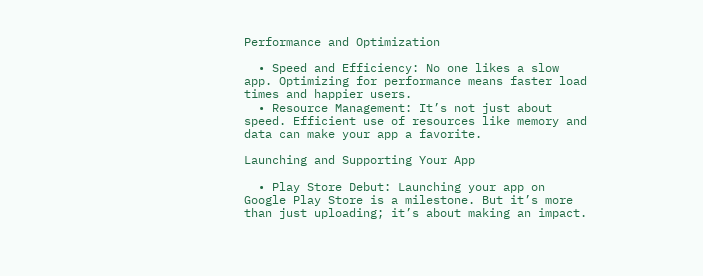Performance and Optimization

  • Speed and Efficiency: No one likes a slow app. Optimizing for performance means faster load times and happier users.
  • Resource Management: It’s not just about speed. Efficient use of resources like memory and data can make your app a favorite.

Launching and Supporting Your App

  • Play Store Debut: Launching your app on Google Play Store is a milestone. But it’s more than just uploading; it’s about making an impact.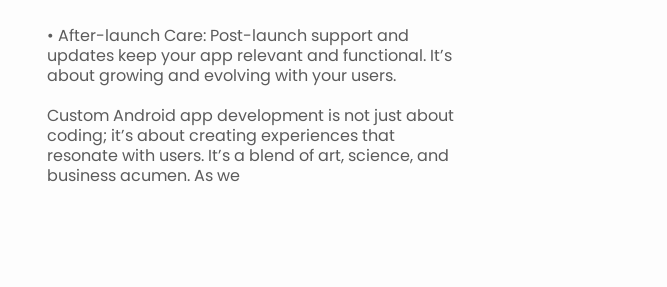• After-launch Care: Post-launch support and updates keep your app relevant and functional. It’s about growing and evolving with your users.

Custom Android app development is not just about coding; it’s about creating experiences that resonate with users. It’s a blend of art, science, and business acumen. As we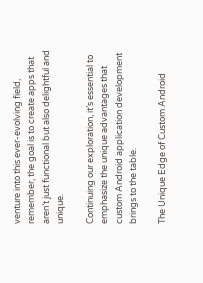venture into this ever-evolving field, remember, the goal is to create apps that aren’t just functional but also delightful and unique.

Continuing our exploration, it’s essential to emphasize the unique advantages that custom Android application development brings to the table.

The Unique Edge of Custom Android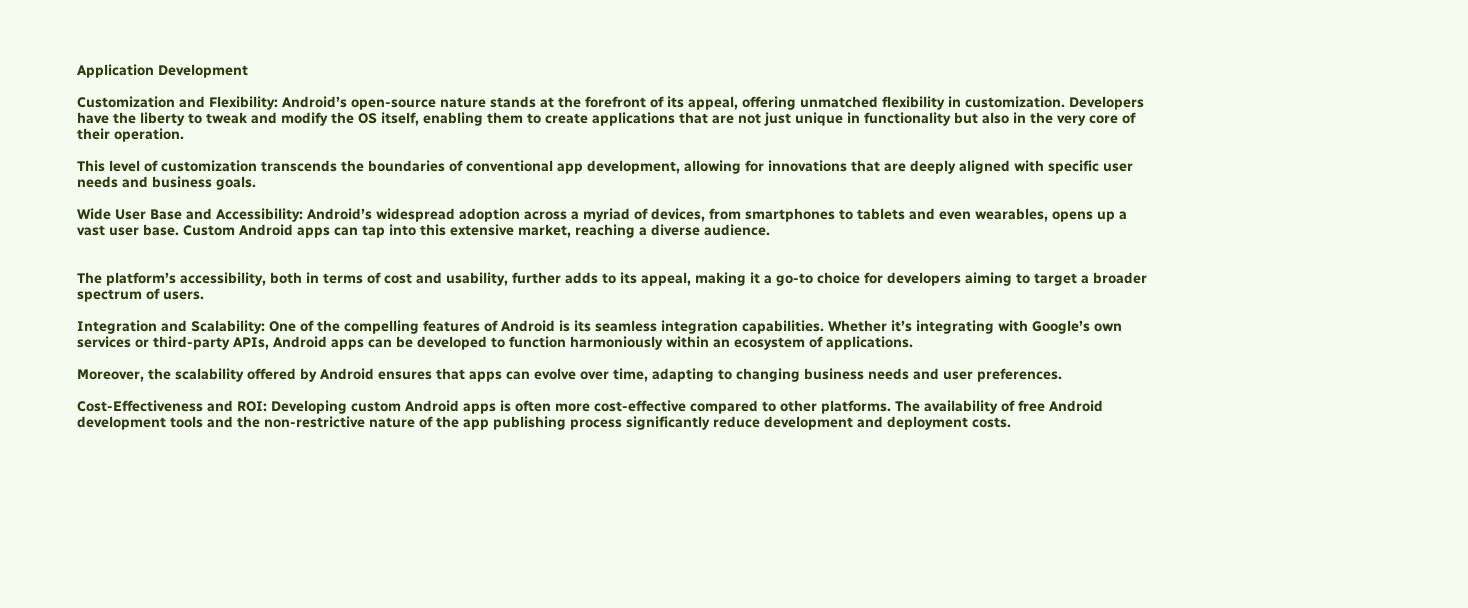Application Development

Customization and Flexibility: Android’s open-source nature stands at the forefront of its appeal, offering unmatched flexibility in customization. Developers have the liberty to tweak and modify the OS itself, enabling them to create applications that are not just unique in functionality but also in the very core of their operation.

This level of customization transcends the boundaries of conventional app development, allowing for innovations that are deeply aligned with specific user needs and business goals.

Wide User Base and Accessibility: Android’s widespread adoption across a myriad of devices, from smartphones to tablets and even wearables, opens up a vast user base. Custom Android apps can tap into this extensive market, reaching a diverse audience.


The platform’s accessibility, both in terms of cost and usability, further adds to its appeal, making it a go-to choice for developers aiming to target a broader spectrum of users.

Integration and Scalability: One of the compelling features of Android is its seamless integration capabilities. Whether it’s integrating with Google’s own services or third-party APIs, Android apps can be developed to function harmoniously within an ecosystem of applications.

Moreover, the scalability offered by Android ensures that apps can evolve over time, adapting to changing business needs and user preferences.

Cost-Effectiveness and ROI: Developing custom Android apps is often more cost-effective compared to other platforms. The availability of free Android development tools and the non-restrictive nature of the app publishing process significantly reduce development and deployment costs.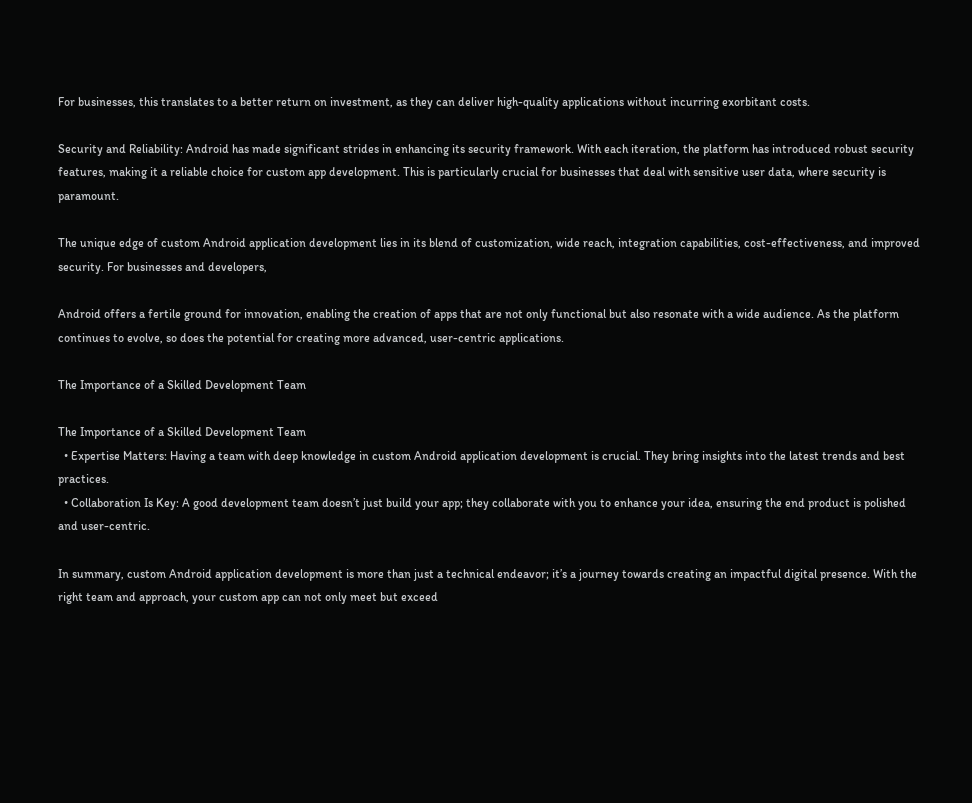For businesses, this translates to a better return on investment, as they can deliver high-quality applications without incurring exorbitant costs.

Security and Reliability: Android has made significant strides in enhancing its security framework. With each iteration, the platform has introduced robust security features, making it a reliable choice for custom app development. This is particularly crucial for businesses that deal with sensitive user data, where security is paramount.

The unique edge of custom Android application development lies in its blend of customization, wide reach, integration capabilities, cost-effectiveness, and improved security. For businesses and developers,

Android offers a fertile ground for innovation, enabling the creation of apps that are not only functional but also resonate with a wide audience. As the platform continues to evolve, so does the potential for creating more advanced, user-centric applications.

The Importance of a Skilled Development Team

The Importance of a Skilled Development Team
  • Expertise Matters: Having a team with deep knowledge in custom Android application development is crucial. They bring insights into the latest trends and best practices.
  • Collaboration Is Key: A good development team doesn’t just build your app; they collaborate with you to enhance your idea, ensuring the end product is polished and user-centric.

In summary, custom Android application development is more than just a technical endeavor; it’s a journey towards creating an impactful digital presence. With the right team and approach, your custom app can not only meet but exceed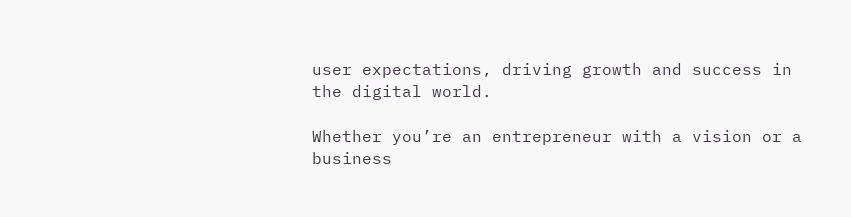user expectations, driving growth and success in the digital world.

Whether you’re an entrepreneur with a vision or a business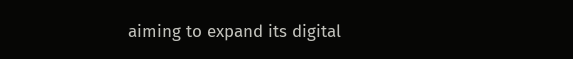aiming to expand its digital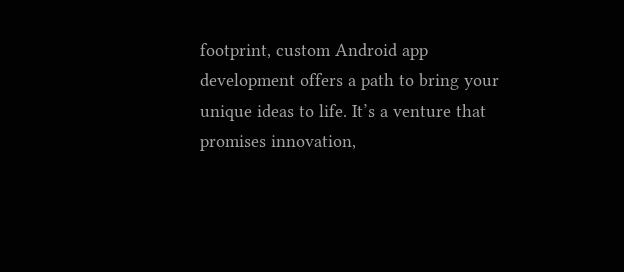footprint, custom Android app development offers a path to bring your unique ideas to life. It’s a venture that promises innovation,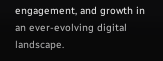engagement, and growth in an ever-evolving digital landscape.